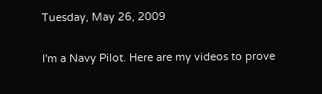Tuesday, May 26, 2009

I'm a Navy Pilot. Here are my videos to prove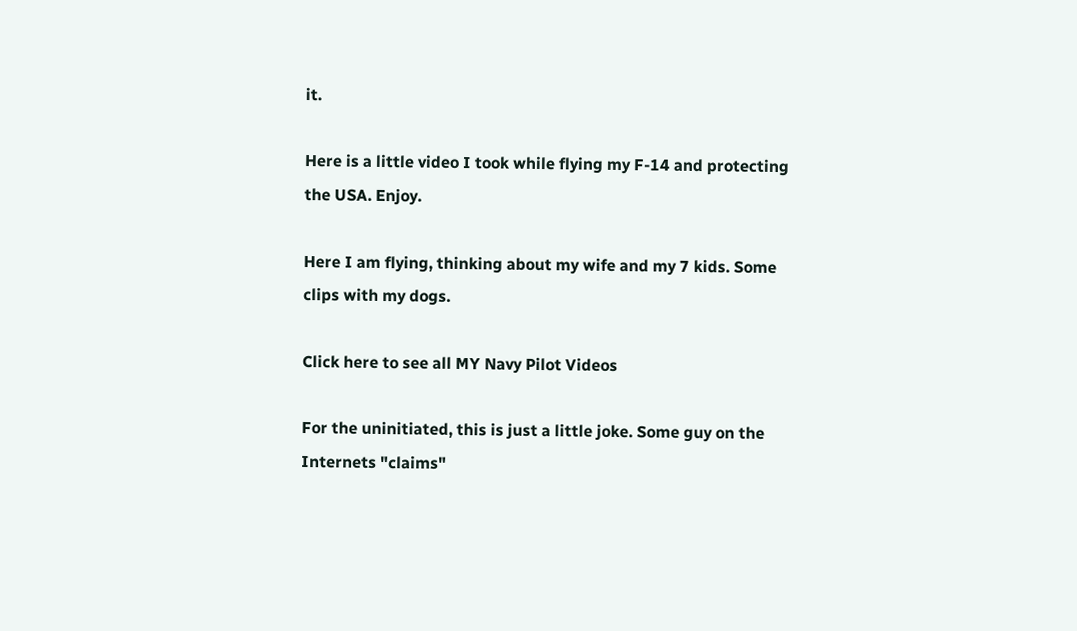it.

Here is a little video I took while flying my F-14 and protecting the USA. Enjoy.

Here I am flying, thinking about my wife and my 7 kids. Some clips with my dogs.

Click here to see all MY Navy Pilot Videos

For the uninitiated, this is just a little joke. Some guy on the Internets "claims"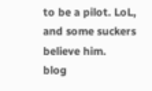to be a pilot. LoL, and some suckers believe him.
blog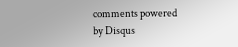comments powered by Disqus